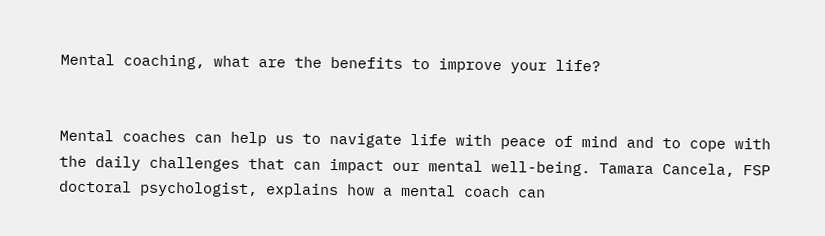Mental coaching, what are the benefits to improve your life?


Mental coaches can help us to navigate life with peace of mind and to cope with the daily challenges that can impact our mental well-being. Tamara Cancela, FSP doctoral psychologist, explains how a mental coach can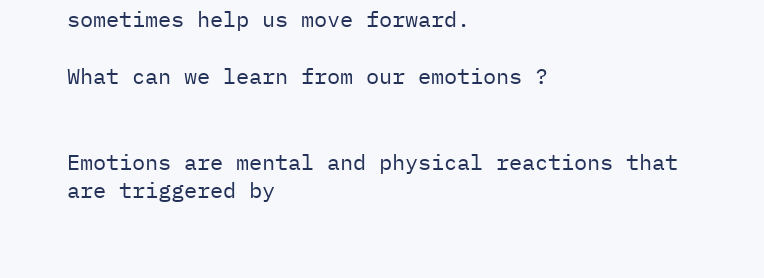sometimes help us move forward.

What can we learn from our emotions ?


Emotions are mental and physical reactions that are triggered by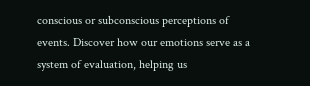conscious or subconscious perceptions of events. Discover how our emotions serve as a system of evaluation, helping us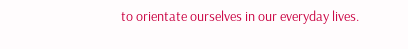to orientate ourselves in our everyday lives.